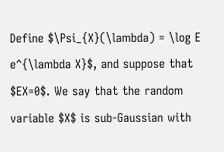Define $\Psi_{X}(\lambda) = \log E e^{\lambda X}$, and suppose that $EX=0$. We say that the random variable $X$ is sub-Gaussian with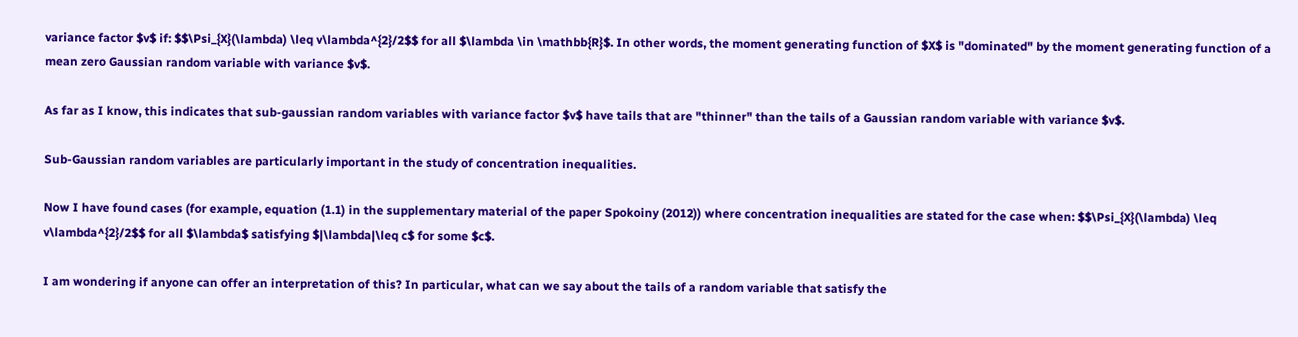variance factor $v$ if: $$\Psi_{X}(\lambda) \leq v\lambda^{2}/2$$ for all $\lambda \in \mathbb{R}$. In other words, the moment generating function of $X$ is "dominated" by the moment generating function of a mean zero Gaussian random variable with variance $v$.

As far as I know, this indicates that sub-gaussian random variables with variance factor $v$ have tails that are "thinner" than the tails of a Gaussian random variable with variance $v$.

Sub-Gaussian random variables are particularly important in the study of concentration inequalities.

Now I have found cases (for example, equation (1.1) in the supplementary material of the paper Spokoiny (2012)) where concentration inequalities are stated for the case when: $$\Psi_{X}(\lambda) \leq v\lambda^{2}/2$$ for all $\lambda$ satisfying $|\lambda|\leq c$ for some $c$.

I am wondering if anyone can offer an interpretation of this? In particular, what can we say about the tails of a random variable that satisfy the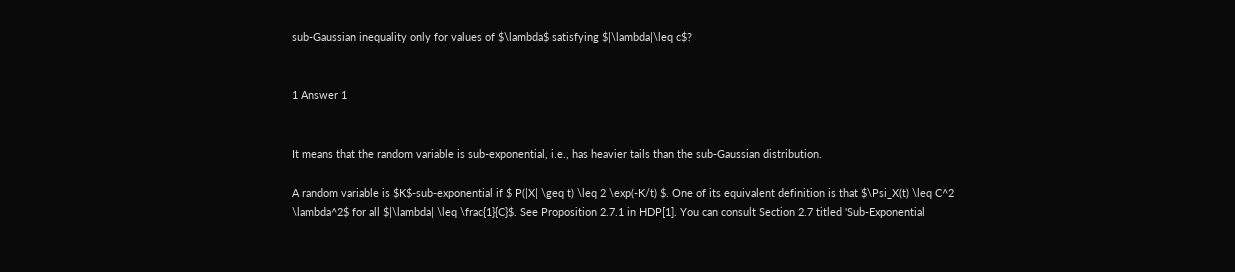sub-Gaussian inequality only for values of $\lambda$ satisfying $|\lambda|\leq c$?


1 Answer 1


It means that the random variable is sub-exponential, i.e., has heavier tails than the sub-Gaussian distribution.

A random variable is $K$-sub-exponential if $ P(|X| \geq t) \leq 2 \exp(-K/t) $. One of its equivalent definition is that $\Psi_X(t) \leq C^2 \lambda^2$ for all $|\lambda| \leq \frac{1}{C}$. See Proposition 2.7.1 in HDP[1]. You can consult Section 2.7 titled 'Sub-Exponential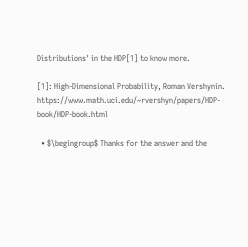Distributions' in the HDP[1] to know more.

[1]: High-Dimensional Probability, Roman Vershynin. https://www.math.uci.edu/~rvershyn/papers/HDP-book/HDP-book.html

  • $\begingroup$ Thanks for the answer and the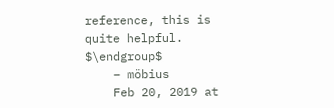reference, this is quite helpful. $\endgroup$
    – möbius
    Feb 20, 2019 at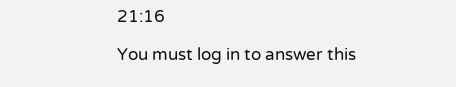21:16

You must log in to answer this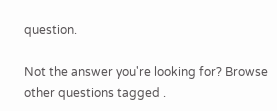question.

Not the answer you're looking for? Browse other questions tagged .